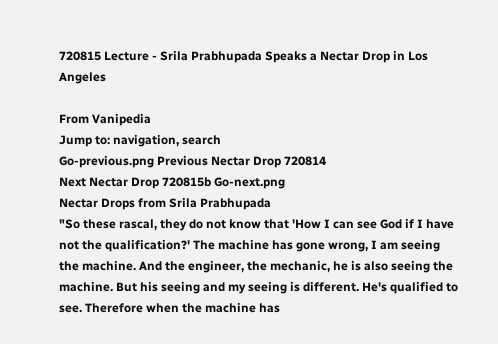720815 Lecture - Srila Prabhupada Speaks a Nectar Drop in Los Angeles

From Vanipedia
Jump to: navigation, search
Go-previous.png Previous Nectar Drop 720814
Next Nectar Drop 720815b Go-next.png
Nectar Drops from Srila Prabhupada
"So these rascal, they do not know that 'How I can see God if I have not the qualification?' The machine has gone wrong, I am seeing the machine. And the engineer, the mechanic, he is also seeing the machine. But his seeing and my seeing is different. He's qualified to see. Therefore when the machine has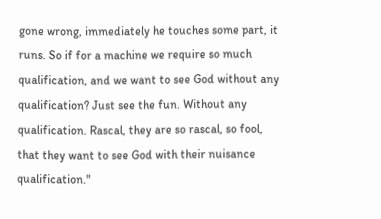gone wrong, immediately he touches some part, it runs. So if for a machine we require so much qualification, and we want to see God without any qualification? Just see the fun. Without any qualification. Rascal, they are so rascal, so fool, that they want to see God with their nuisance qualification."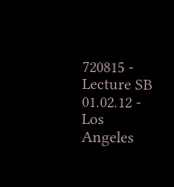720815 - Lecture SB 01.02.12 - Los Angeles